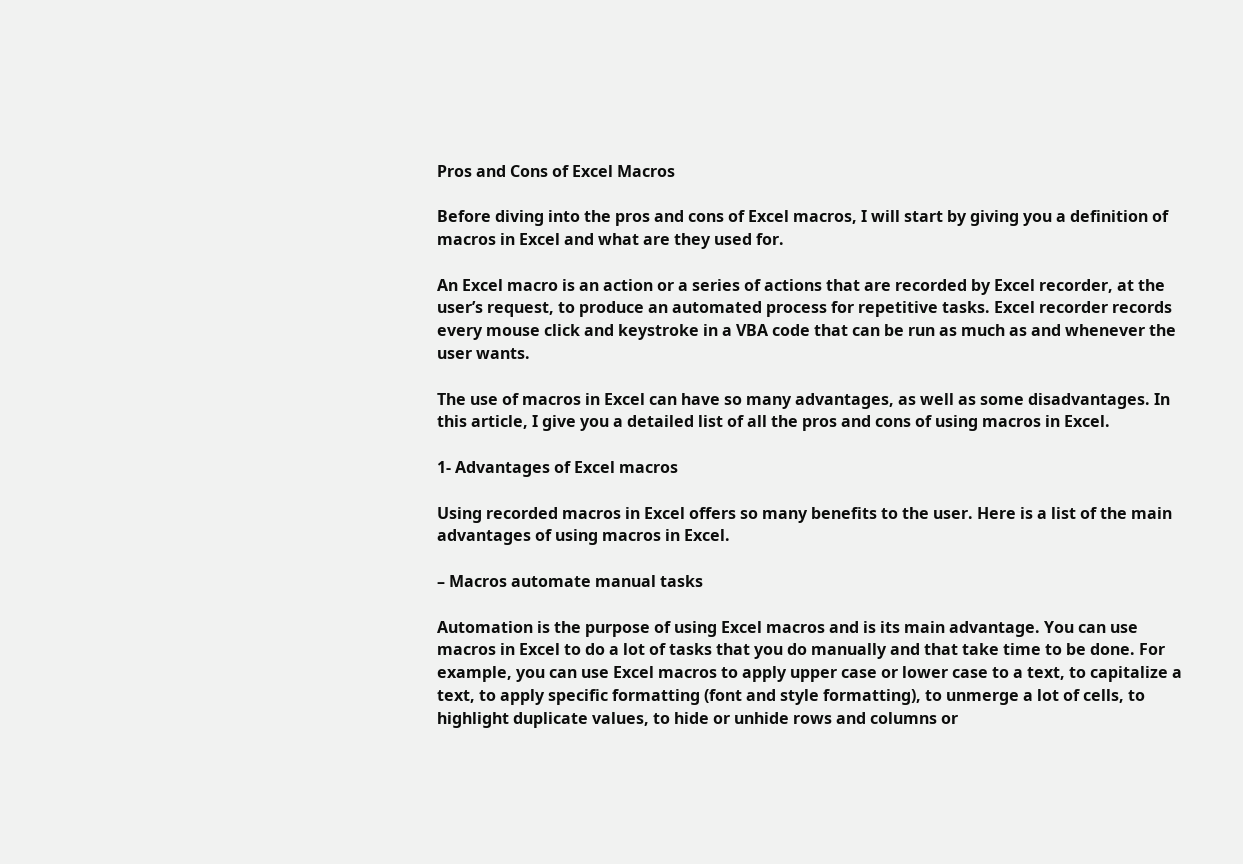Pros and Cons of Excel Macros

Before diving into the pros and cons of Excel macros, I will start by giving you a definition of macros in Excel and what are they used for.

An Excel macro is an action or a series of actions that are recorded by Excel recorder, at the user’s request, to produce an automated process for repetitive tasks. Excel recorder records every mouse click and keystroke in a VBA code that can be run as much as and whenever the user wants.

The use of macros in Excel can have so many advantages, as well as some disadvantages. In this article, I give you a detailed list of all the pros and cons of using macros in Excel.

1- Advantages of Excel macros

Using recorded macros in Excel offers so many benefits to the user. Here is a list of the main advantages of using macros in Excel.

– Macros automate manual tasks

Automation is the purpose of using Excel macros and is its main advantage. You can use macros in Excel to do a lot of tasks that you do manually and that take time to be done. For example, you can use Excel macros to apply upper case or lower case to a text, to capitalize a text, to apply specific formatting (font and style formatting), to unmerge a lot of cells, to highlight duplicate values, to hide or unhide rows and columns or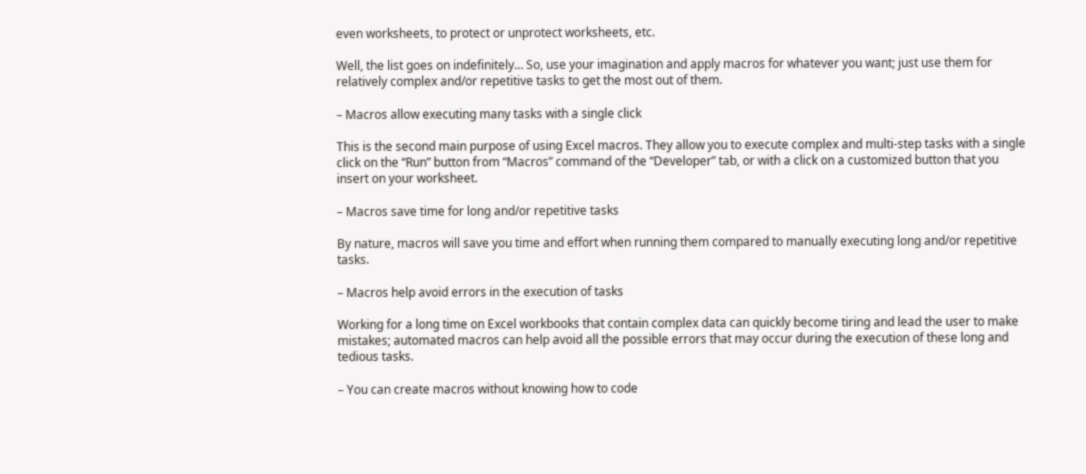even worksheets, to protect or unprotect worksheets, etc.

Well, the list goes on indefinitely… So, use your imagination and apply macros for whatever you want; just use them for relatively complex and/or repetitive tasks to get the most out of them.

– Macros allow executing many tasks with a single click

This is the second main purpose of using Excel macros. They allow you to execute complex and multi-step tasks with a single click on the “Run” button from “Macros” command of the “Developer” tab, or with a click on a customized button that you insert on your worksheet.

– Macros save time for long and/or repetitive tasks

By nature, macros will save you time and effort when running them compared to manually executing long and/or repetitive tasks.

– Macros help avoid errors in the execution of tasks

Working for a long time on Excel workbooks that contain complex data can quickly become tiring and lead the user to make mistakes; automated macros can help avoid all the possible errors that may occur during the execution of these long and tedious tasks.

– You can create macros without knowing how to code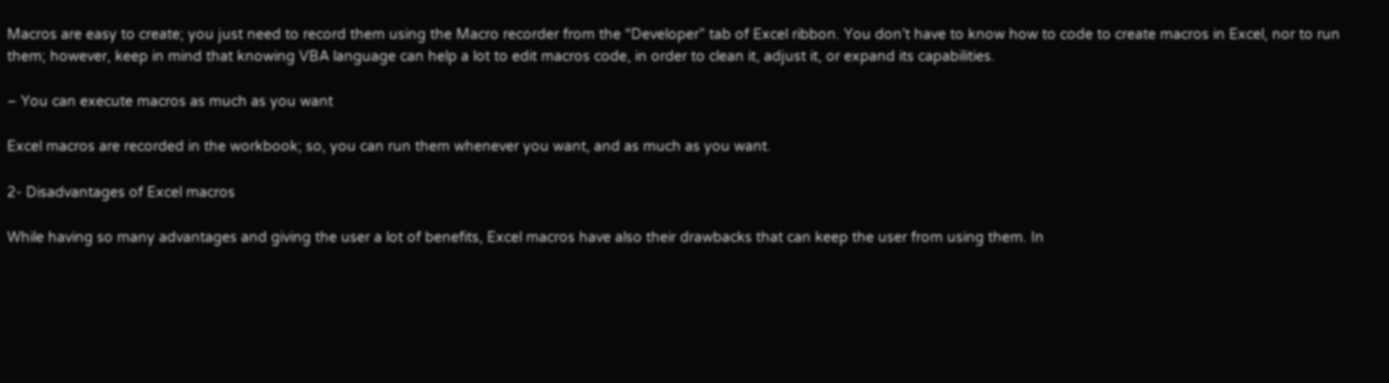Macros are easy to create; you just need to record them using the Macro recorder from the “Developer” tab of Excel ribbon. You don’t have to know how to code to create macros in Excel, nor to run them; however, keep in mind that knowing VBA language can help a lot to edit macros code, in order to clean it, adjust it, or expand its capabilities.

– You can execute macros as much as you want

Excel macros are recorded in the workbook; so, you can run them whenever you want, and as much as you want.

2- Disadvantages of Excel macros

While having so many advantages and giving the user a lot of benefits, Excel macros have also their drawbacks that can keep the user from using them. In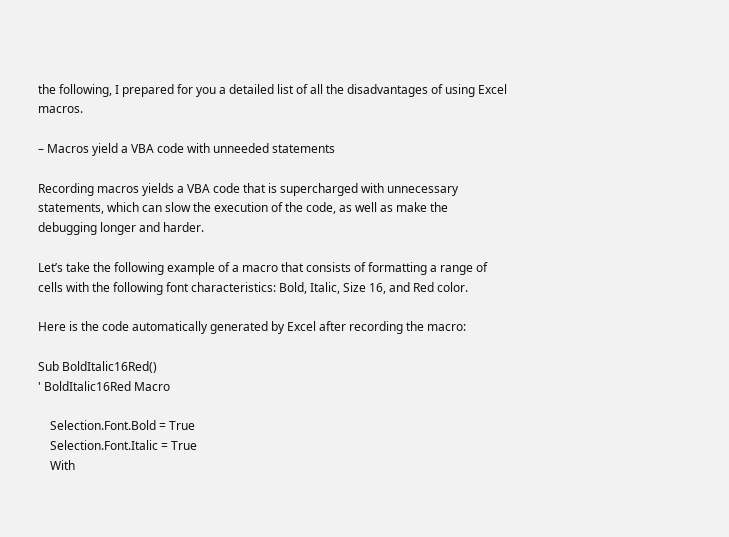the following, I prepared for you a detailed list of all the disadvantages of using Excel macros.

– Macros yield a VBA code with unneeded statements

Recording macros yields a VBA code that is supercharged with unnecessary statements, which can slow the execution of the code, as well as make the debugging longer and harder.

Let’s take the following example of a macro that consists of formatting a range of cells with the following font characteristics: Bold, Italic, Size 16, and Red color.

Here is the code automatically generated by Excel after recording the macro:

Sub BoldItalic16Red()
' BoldItalic16Red Macro

    Selection.Font.Bold = True
    Selection.Font.Italic = True
    With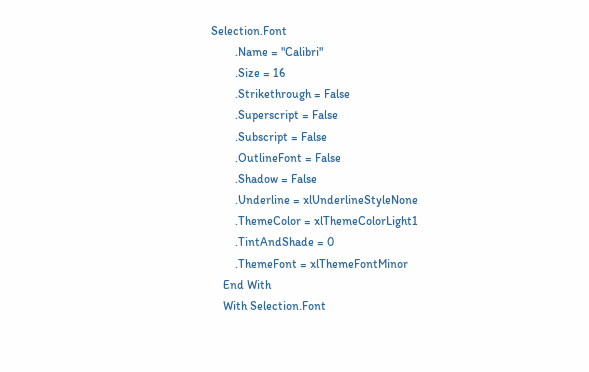Selection.Font
        .Name = "Calibri"
        .Size = 16
        .Strikethrough = False
        .Superscript = False
        .Subscript = False
        .OutlineFont = False
        .Shadow = False
        .Underline = xlUnderlineStyleNone
        .ThemeColor = xlThemeColorLight1
        .TintAndShade = 0
        .ThemeFont = xlThemeFontMinor
    End With
    With Selection.Font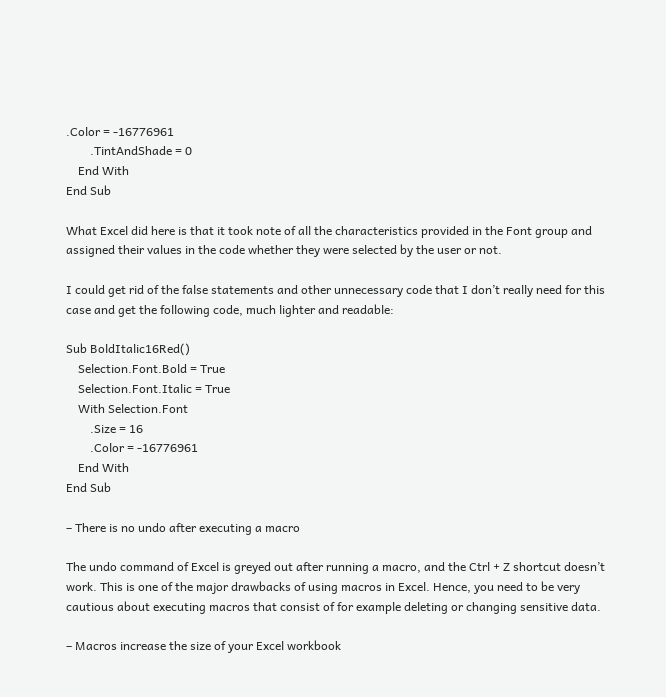.Color = -16776961
        .TintAndShade = 0
    End With
End Sub

What Excel did here is that it took note of all the characteristics provided in the Font group and assigned their values in the code whether they were selected by the user or not.

I could get rid of the false statements and other unnecessary code that I don’t really need for this case and get the following code, much lighter and readable:

Sub BoldItalic16Red()
    Selection.Font.Bold = True
    Selection.Font.Italic = True
    With Selection.Font
        .Size = 16
        .Color = -16776961
    End With
End Sub

– There is no undo after executing a macro

The undo command of Excel is greyed out after running a macro, and the Ctrl + Z shortcut doesn’t work. This is one of the major drawbacks of using macros in Excel. Hence, you need to be very cautious about executing macros that consist of for example deleting or changing sensitive data.

– Macros increase the size of your Excel workbook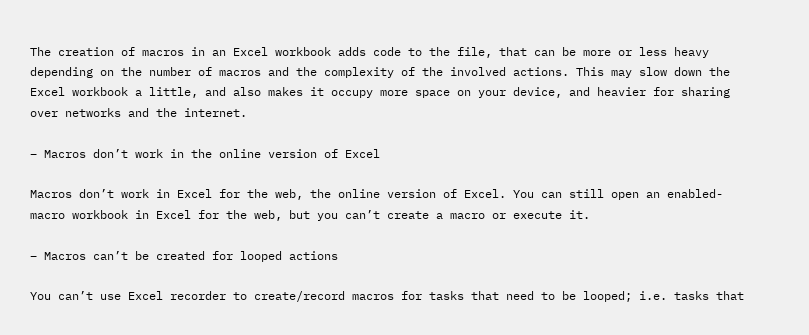The creation of macros in an Excel workbook adds code to the file, that can be more or less heavy depending on the number of macros and the complexity of the involved actions. This may slow down the Excel workbook a little, and also makes it occupy more space on your device, and heavier for sharing over networks and the internet.

– Macros don’t work in the online version of Excel

Macros don’t work in Excel for the web, the online version of Excel. You can still open an enabled-macro workbook in Excel for the web, but you can’t create a macro or execute it.

– Macros can’t be created for looped actions

You can’t use Excel recorder to create/record macros for tasks that need to be looped; i.e. tasks that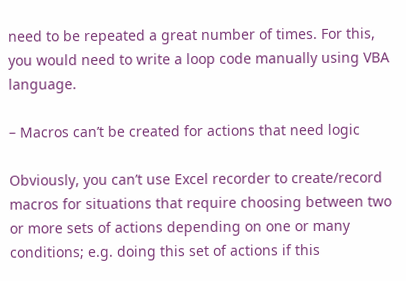need to be repeated a great number of times. For this, you would need to write a loop code manually using VBA language.

– Macros can’t be created for actions that need logic

Obviously, you can’t use Excel recorder to create/record macros for situations that require choosing between two or more sets of actions depending on one or many conditions; e.g. doing this set of actions if this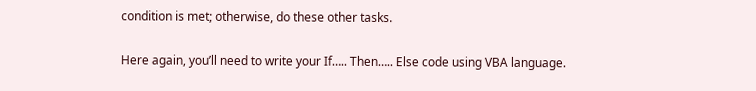condition is met; otherwise, do these other tasks.

Here again, you’ll need to write your If….. Then….. Else code using VBA language.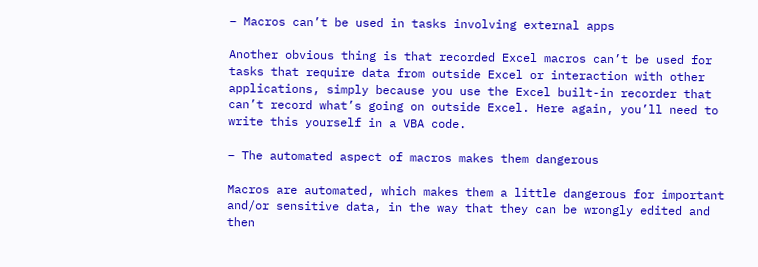– Macros can’t be used in tasks involving external apps

Another obvious thing is that recorded Excel macros can’t be used for tasks that require data from outside Excel or interaction with other applications, simply because you use the Excel built-in recorder that can’t record what’s going on outside Excel. Here again, you’ll need to write this yourself in a VBA code.

– The automated aspect of macros makes them dangerous

Macros are automated, which makes them a little dangerous for important and/or sensitive data, in the way that they can be wrongly edited and then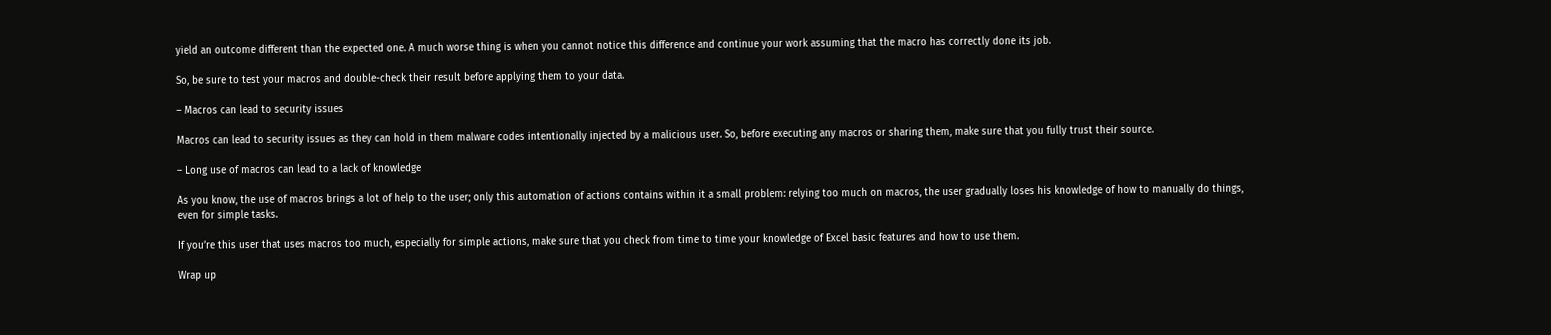yield an outcome different than the expected one. A much worse thing is when you cannot notice this difference and continue your work assuming that the macro has correctly done its job.

So, be sure to test your macros and double-check their result before applying them to your data.

– Macros can lead to security issues

Macros can lead to security issues as they can hold in them malware codes intentionally injected by a malicious user. So, before executing any macros or sharing them, make sure that you fully trust their source.

– Long use of macros can lead to a lack of knowledge

As you know, the use of macros brings a lot of help to the user; only this automation of actions contains within it a small problem: relying too much on macros, the user gradually loses his knowledge of how to manually do things, even for simple tasks.

If you’re this user that uses macros too much, especially for simple actions, make sure that you check from time to time your knowledge of Excel basic features and how to use them.

Wrap up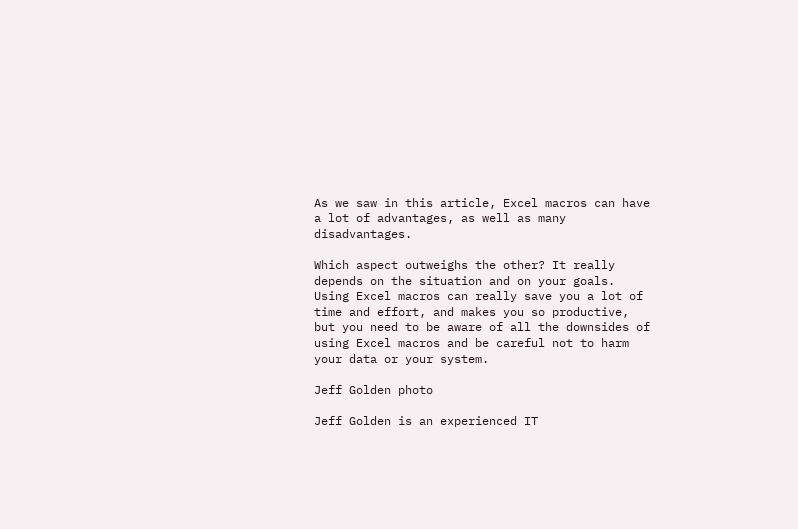As we saw in this article, Excel macros can have a lot of advantages, as well as many disadvantages.

Which aspect outweighs the other? It really depends on the situation and on your goals. Using Excel macros can really save you a lot of time and effort, and makes you so productive, but you need to be aware of all the downsides of using Excel macros and be careful not to harm your data or your system.

Jeff Golden photo

Jeff Golden is an experienced IT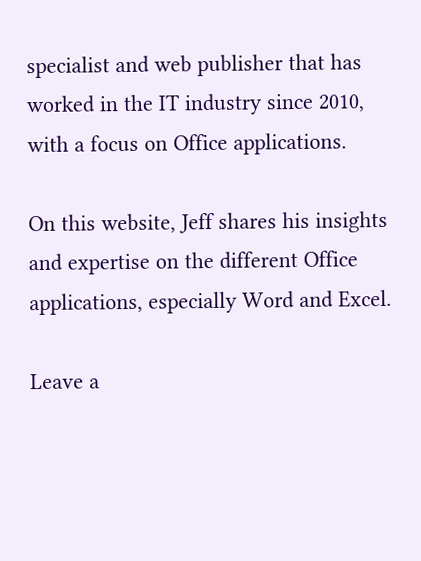specialist and web publisher that has worked in the IT industry since 2010, with a focus on Office applications.

On this website, Jeff shares his insights and expertise on the different Office applications, especially Word and Excel.

Leave a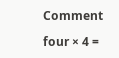Comment

four × 4 =